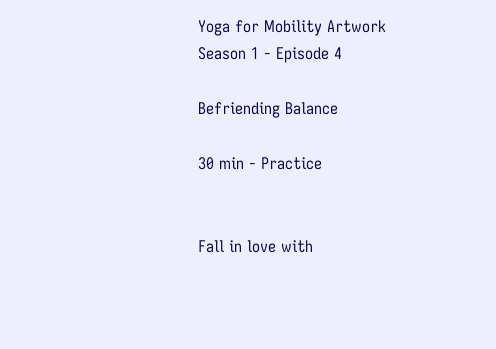Yoga for Mobility Artwork
Season 1 - Episode 4

Befriending Balance

30 min - Practice


Fall in love with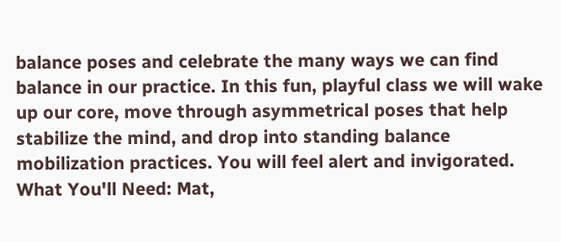balance poses and celebrate the many ways we can find balance in our practice. In this fun, playful class we will wake up our core, move through asymmetrical poses that help stabilize the mind, and drop into standing balance mobilization practices. You will feel alert and invigorated.
What You'll Need: Mat,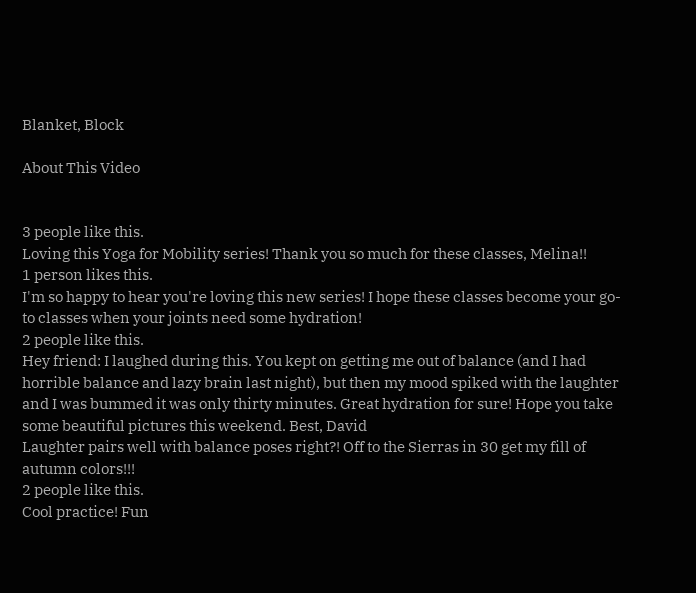Blanket, Block

About This Video


3 people like this.
Loving this Yoga for Mobility series! Thank you so much for these classes, Melina!!
1 person likes this.
I'm so happy to hear you're loving this new series! I hope these classes become your go-to classes when your joints need some hydration!
2 people like this.
Hey friend: I laughed during this. You kept on getting me out of balance (and I had horrible balance and lazy brain last night), but then my mood spiked with the laughter and I was bummed it was only thirty minutes. Great hydration for sure! Hope you take some beautiful pictures this weekend. Best, David
Laughter pairs well with balance poses right?! Off to the Sierras in 30 get my fill of autumn colors!!!
2 people like this.
Cool practice! Fun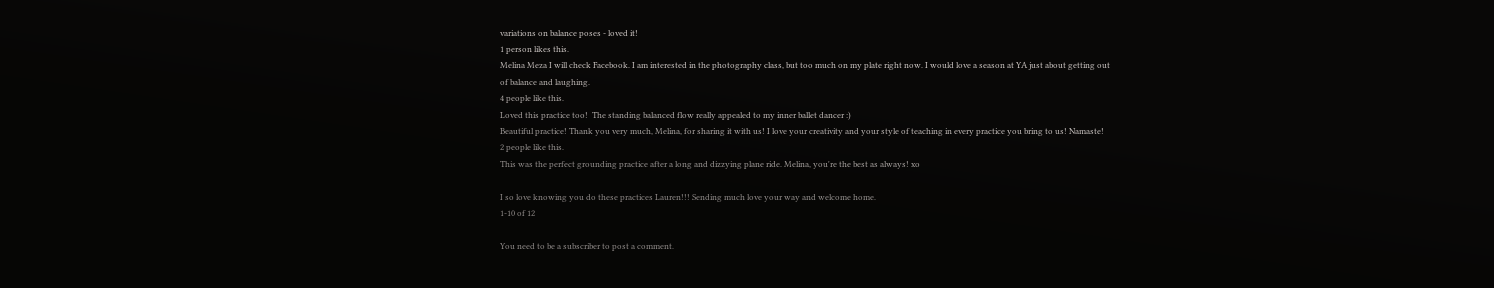variations on balance poses - loved it!
1 person likes this.
Melina Meza I will check Facebook. I am interested in the photography class, but too much on my plate right now. I would love a season at YA just about getting out of balance and laughing.
4 people like this.
Loved this practice too!  The standing balanced flow really appealed to my inner ballet dancer :)
Beautiful practice! Thank you very much, Melina, for sharing it with us! I love your creativity and your style of teaching in every practice you bring to us! Namaste!
2 people like this.
This was the perfect grounding practice after a long and dizzying plane ride. Melina, you're the best as always! xo

I so love knowing you do these practices Lauren!!! Sending much love your way and welcome home.
1-10 of 12

You need to be a subscriber to post a comment.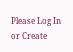Please Log In or Create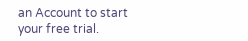an Account to start your free trial.